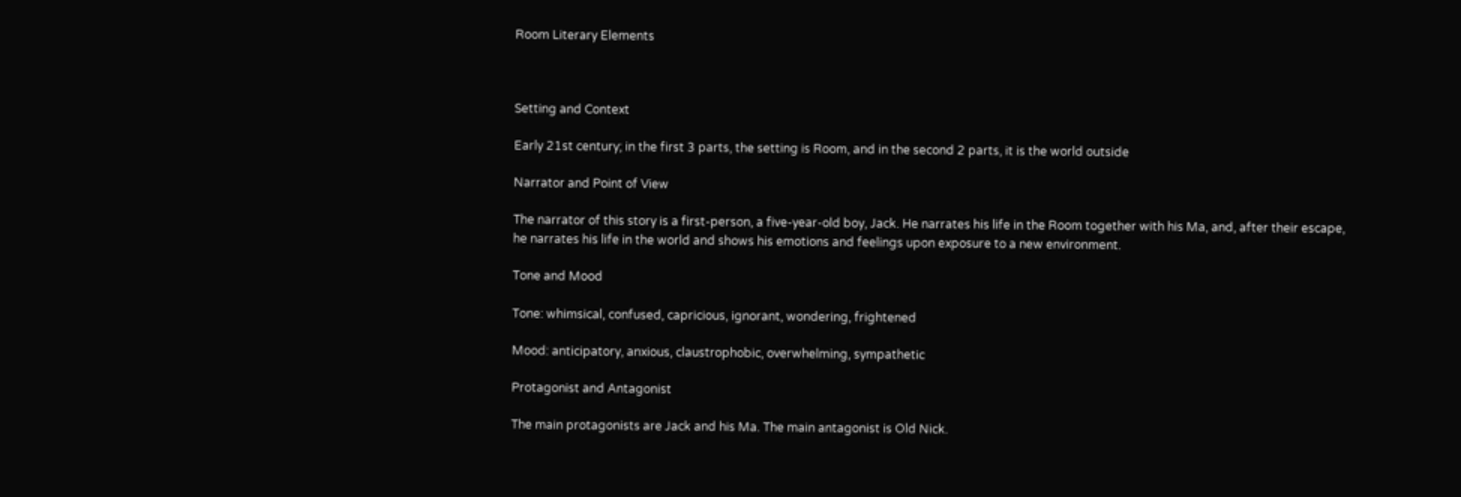Room Literary Elements



Setting and Context

Early 21st century; in the first 3 parts, the setting is Room, and in the second 2 parts, it is the world outside

Narrator and Point of View

The narrator of this story is a first-person, a five-year-old boy, Jack. He narrates his life in the Room together with his Ma, and, after their escape, he narrates his life in the world and shows his emotions and feelings upon exposure to a new environment.

Tone and Mood

Tone: whimsical, confused, capricious, ignorant, wondering, frightened

Mood: anticipatory, anxious, claustrophobic, overwhelming, sympathetic

Protagonist and Antagonist

The main protagonists are Jack and his Ma. The main antagonist is Old Nick.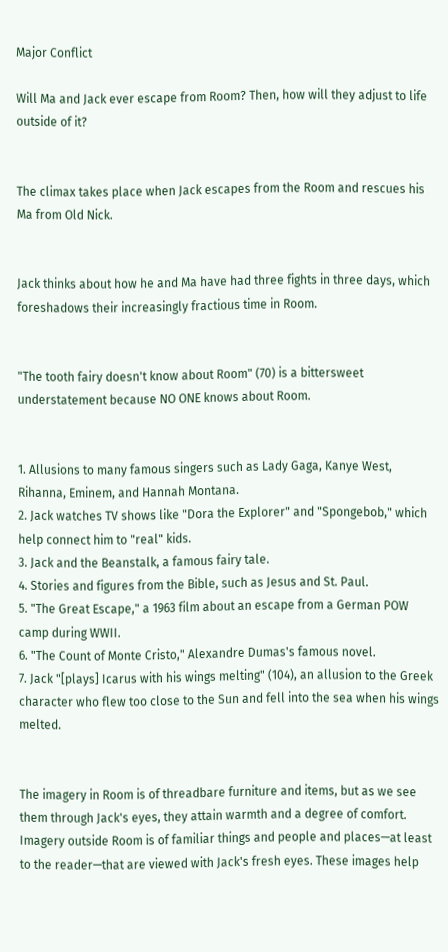Major Conflict

Will Ma and Jack ever escape from Room? Then, how will they adjust to life outside of it?


The climax takes place when Jack escapes from the Room and rescues his Ma from Old Nick.


Jack thinks about how he and Ma have had three fights in three days, which foreshadows their increasingly fractious time in Room.


"The tooth fairy doesn't know about Room" (70) is a bittersweet understatement because NO ONE knows about Room.


1. Allusions to many famous singers such as Lady Gaga, Kanye West, Rihanna, Eminem, and Hannah Montana.
2. Jack watches TV shows like "Dora the Explorer" and "Spongebob," which help connect him to "real" kids.
3. Jack and the Beanstalk, a famous fairy tale.
4. Stories and figures from the Bible, such as Jesus and St. Paul.
5. "The Great Escape," a 1963 film about an escape from a German POW camp during WWII.
6. "The Count of Monte Cristo," Alexandre Dumas's famous novel.
7. Jack "[plays] Icarus with his wings melting" (104), an allusion to the Greek character who flew too close to the Sun and fell into the sea when his wings melted.


The imagery in Room is of threadbare furniture and items, but as we see them through Jack's eyes, they attain warmth and a degree of comfort. Imagery outside Room is of familiar things and people and places—at least to the reader—that are viewed with Jack's fresh eyes. These images help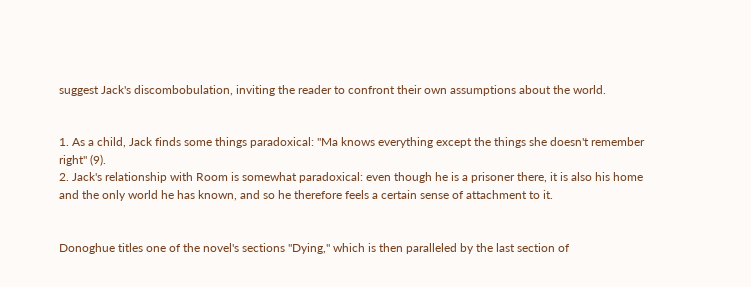suggest Jack's discombobulation, inviting the reader to confront their own assumptions about the world.


1. As a child, Jack finds some things paradoxical: "Ma knows everything except the things she doesn't remember right" (9).
2. Jack's relationship with Room is somewhat paradoxical: even though he is a prisoner there, it is also his home and the only world he has known, and so he therefore feels a certain sense of attachment to it.


Donoghue titles one of the novel's sections "Dying," which is then paralleled by the last section of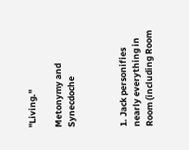"Living."

Metonymy and Synecdoche



1. Jack personifies nearly everything in Room (including Room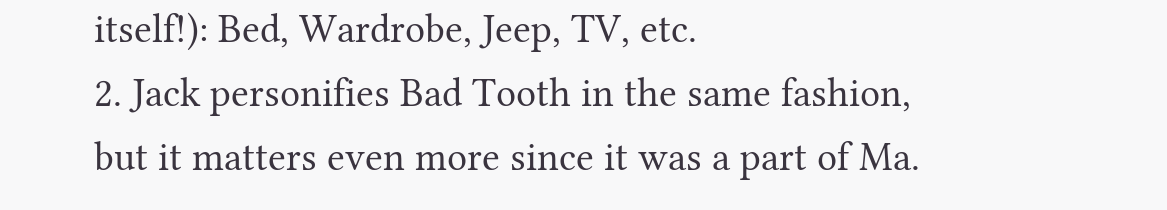itself!): Bed, Wardrobe, Jeep, TV, etc.
2. Jack personifies Bad Tooth in the same fashion, but it matters even more since it was a part of Ma.